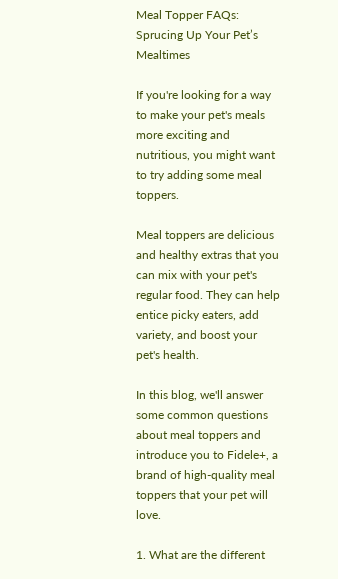Meal Topper FAQs: Sprucing Up Your Pet’s Mealtimes

If you're looking for a way to make your pet's meals more exciting and nutritious, you might want to try adding some meal toppers.

Meal toppers are delicious and healthy extras that you can mix with your pet's regular food. They can help entice picky eaters, add variety, and boost your pet's health.

In this blog, we'll answer some common questions about meal toppers and introduce you to Fidele+, a brand of high-quality meal toppers that your pet will love.

1. What are the different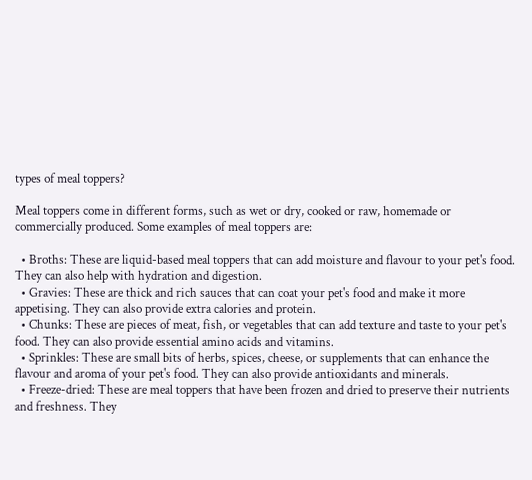types of meal toppers?

Meal toppers come in different forms, such as wet or dry, cooked or raw, homemade or commercially produced. Some examples of meal toppers are:

  • Broths: These are liquid-based meal toppers that can add moisture and flavour to your pet's food. They can also help with hydration and digestion.
  • Gravies: These are thick and rich sauces that can coat your pet's food and make it more appetising. They can also provide extra calories and protein.
  • Chunks: These are pieces of meat, fish, or vegetables that can add texture and taste to your pet's food. They can also provide essential amino acids and vitamins.
  • Sprinkles: These are small bits of herbs, spices, cheese, or supplements that can enhance the flavour and aroma of your pet's food. They can also provide antioxidants and minerals.
  • Freeze-dried: These are meal toppers that have been frozen and dried to preserve their nutrients and freshness. They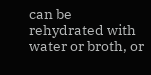can be rehydrated with water or broth, or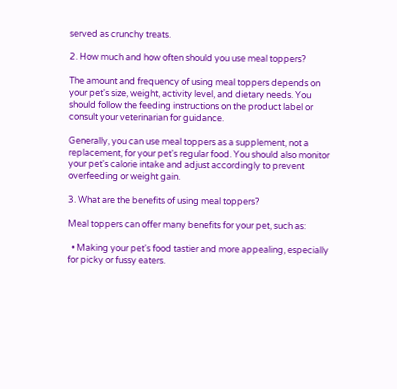served as crunchy treats.

2. How much and how often should you use meal toppers?

The amount and frequency of using meal toppers depends on your pet's size, weight, activity level, and dietary needs. You should follow the feeding instructions on the product label or consult your veterinarian for guidance.

Generally, you can use meal toppers as a supplement, not a replacement, for your pet's regular food. You should also monitor your pet's calorie intake and adjust accordingly to prevent overfeeding or weight gain.

3. What are the benefits of using meal toppers?

Meal toppers can offer many benefits for your pet, such as:

  • Making your pet's food tastier and more appealing, especially for picky or fussy eaters.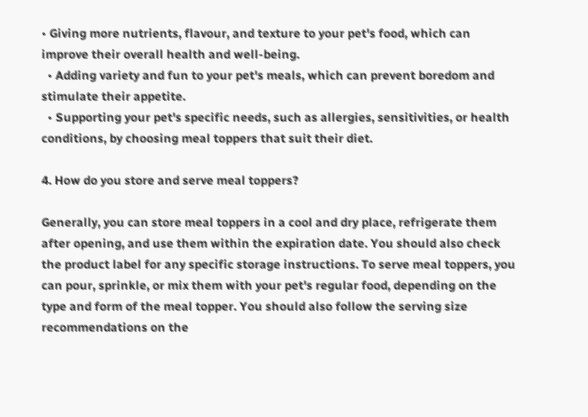• Giving more nutrients, flavour, and texture to your pet's food, which can improve their overall health and well-being.
  • Adding variety and fun to your pet's meals, which can prevent boredom and stimulate their appetite.
  • Supporting your pet's specific needs, such as allergies, sensitivities, or health conditions, by choosing meal toppers that suit their diet.

4. How do you store and serve meal toppers?

Generally, you can store meal toppers in a cool and dry place, refrigerate them after opening, and use them within the expiration date. You should also check the product label for any specific storage instructions. To serve meal toppers, you can pour, sprinkle, or mix them with your pet's regular food, depending on the type and form of the meal topper. You should also follow the serving size recommendations on the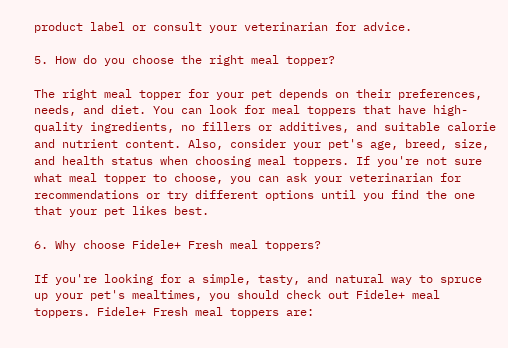product label or consult your veterinarian for advice.

5. How do you choose the right meal topper?

The right meal topper for your pet depends on their preferences, needs, and diet. You can look for meal toppers that have high-quality ingredients, no fillers or additives, and suitable calorie and nutrient content. Also, consider your pet's age, breed, size, and health status when choosing meal toppers. If you're not sure what meal topper to choose, you can ask your veterinarian for recommendations or try different options until you find the one that your pet likes best.

6. Why choose Fidele+ Fresh meal toppers?

If you're looking for a simple, tasty, and natural way to spruce up your pet's mealtimes, you should check out Fidele+ meal toppers. Fidele+ Fresh meal toppers are: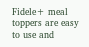Fidele+ meal toppers are easy to use and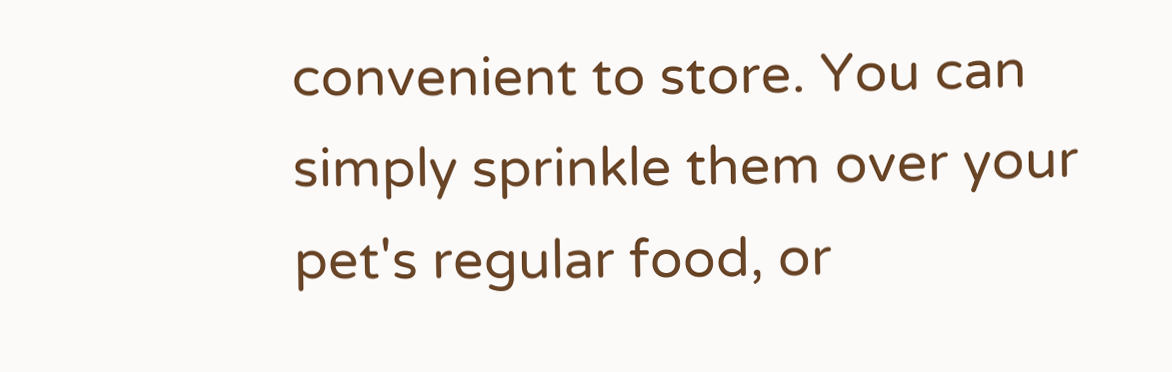convenient to store. You can simply sprinkle them over your pet's regular food, or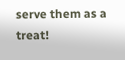serve them as a treat!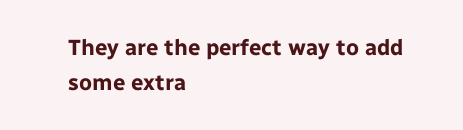They are the perfect way to add some extra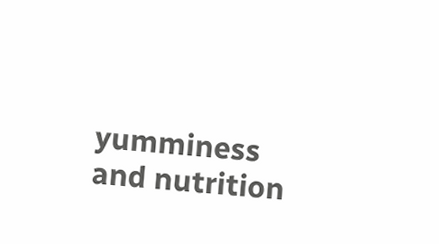yumminess and nutrition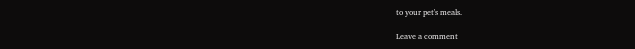to your pet's meals.

Leave a comment